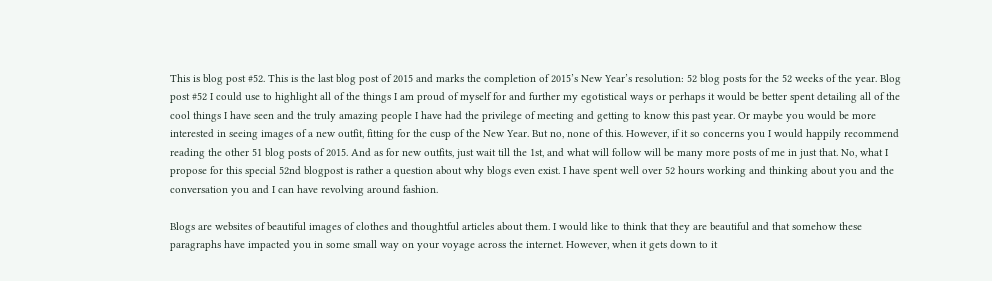This is blog post #52. This is the last blog post of 2015 and marks the completion of 2015’s New Year’s resolution: 52 blog posts for the 52 weeks of the year. Blog post #52 I could use to highlight all of the things I am proud of myself for and further my egotistical ways or perhaps it would be better spent detailing all of the cool things I have seen and the truly amazing people I have had the privilege of meeting and getting to know this past year. Or maybe you would be more interested in seeing images of a new outfit, fitting for the cusp of the New Year. But no, none of this. However, if it so concerns you I would happily recommend reading the other 51 blog posts of 2015. And as for new outfits, just wait till the 1st, and what will follow will be many more posts of me in just that. No, what I propose for this special 52nd blogpost is rather a question about why blogs even exist. I have spent well over 52 hours working and thinking about you and the conversation you and I can have revolving around fashion.

Blogs are websites of beautiful images of clothes and thoughtful articles about them. I would like to think that they are beautiful and that somehow these paragraphs have impacted you in some small way on your voyage across the internet. However, when it gets down to it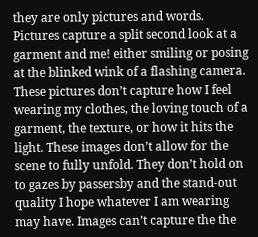they are only pictures and words. Pictures capture a split second look at a garment and me! either smiling or posing at the blinked wink of a flashing camera. These pictures don’t capture how I feel wearing my clothes, the loving touch of a garment, the texture, or how it hits the light. These images don’t allow for the scene to fully unfold. They don’t hold on to gazes by passersby and the stand-out quality I hope whatever I am wearing may have. Images can’t capture the the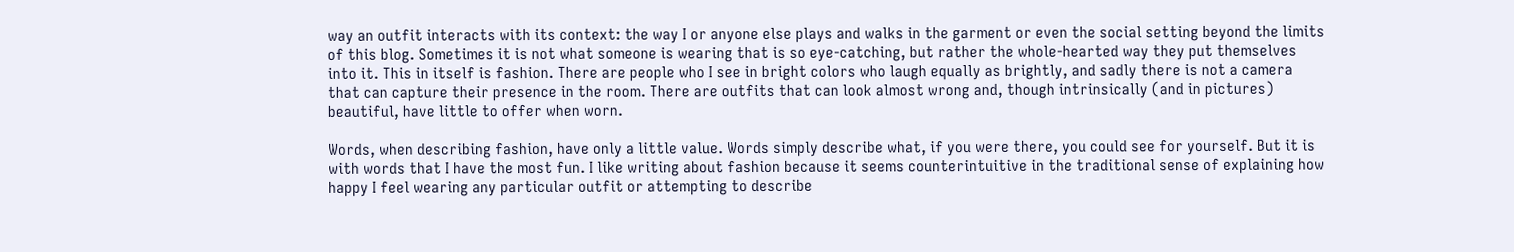way an outfit interacts with its context: the way I or anyone else plays and walks in the garment or even the social setting beyond the limits of this blog. Sometimes it is not what someone is wearing that is so eye-catching, but rather the whole-hearted way they put themselves into it. This in itself is fashion. There are people who I see in bright colors who laugh equally as brightly, and sadly there is not a camera that can capture their presence in the room. There are outfits that can look almost wrong and, though intrinsically (and in pictures) beautiful, have little to offer when worn.

Words, when describing fashion, have only a little value. Words simply describe what, if you were there, you could see for yourself. But it is with words that I have the most fun. I like writing about fashion because it seems counterintuitive in the traditional sense of explaining how happy I feel wearing any particular outfit or attempting to describe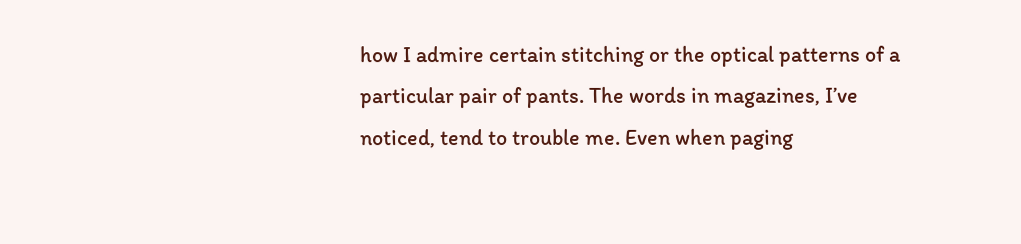how I admire certain stitching or the optical patterns of a particular pair of pants. The words in magazines, I’ve noticed, tend to trouble me. Even when paging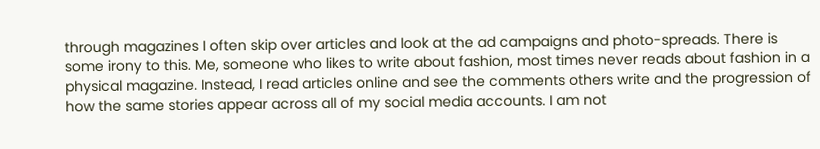through magazines I often skip over articles and look at the ad campaigns and photo-spreads. There is some irony to this. Me, someone who likes to write about fashion, most times never reads about fashion in a physical magazine. Instead, I read articles online and see the comments others write and the progression of how the same stories appear across all of my social media accounts. I am not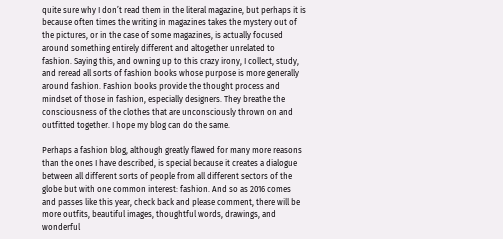quite sure why I don’t read them in the literal magazine, but perhaps it is because often times the writing in magazines takes the mystery out of the pictures, or in the case of some magazines, is actually focused around something entirely different and altogether unrelated to fashion. Saying this, and owning up to this crazy irony, I collect, study, and reread all sorts of fashion books whose purpose is more generally around fashion. Fashion books provide the thought process and mindset of those in fashion, especially designers. They breathe the consciousness of the clothes that are unconsciously thrown on and outfitted together. I hope my blog can do the same.

Perhaps a fashion blog, although greatly flawed for many more reasons than the ones I have described, is special because it creates a dialogue between all different sorts of people from all different sectors of the globe but with one common interest: fashion. And so as 2016 comes and passes like this year, check back and please comment, there will be more outfits, beautiful images, thoughtful words, drawings, and wonderful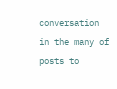conversation in the many of posts to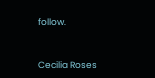follow.


Cecilia Roses